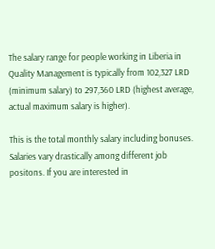The salary range for people working in Liberia in Quality Management is typically from 102,327 LRD (minimum salary) to 297,360 LRD (highest average, actual maximum salary is higher).

This is the total monthly salary including bonuses. Salaries vary drastically among different job positons. If you are interested in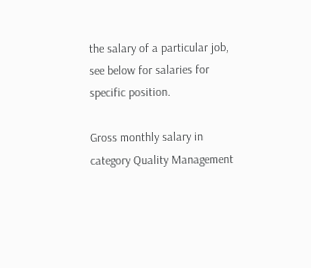the salary of a particular job, see below for salaries for specific position.

Gross monthly salary in category Quality Management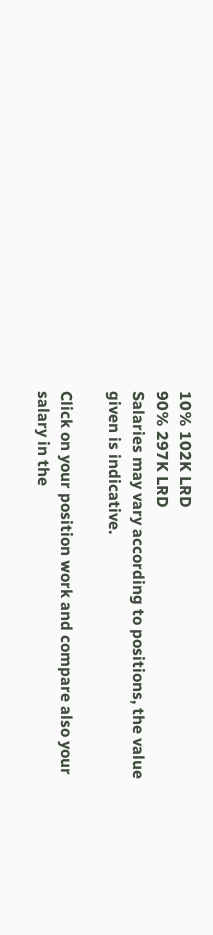10% 102K LRD
90% 297K LRD
Salaries may vary according to positions, the value given is indicative.

Click on your position work and compare also your salary in the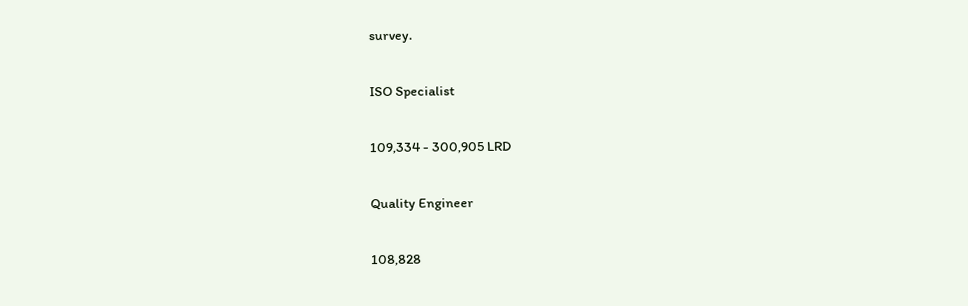survey.

ISO Specialist

109,334 - 300,905 LRD

Quality Engineer

108,828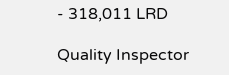- 318,011 LRD

Quality Inspector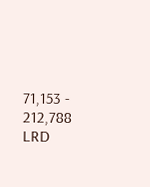71,153 - 212,788 LRD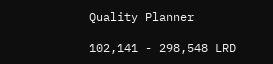Quality Planner

102,141 - 298,548 LRD